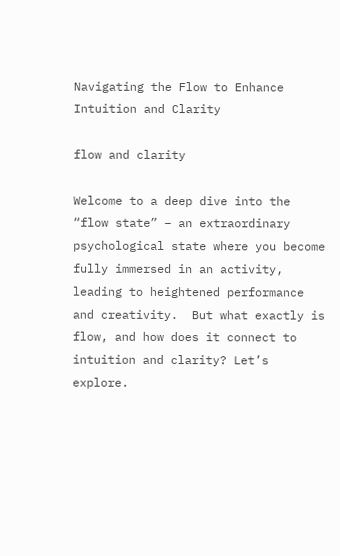Navigating the Flow to Enhance Intuition and Clarity

flow and clarity

Welcome to a deep dive into the “flow state” – an extraordinary psychological state where you become fully immersed in an activity, leading to heightened performance and creativity.  But what exactly is flow, and how does it connect to intuition and clarity? Let’s explore.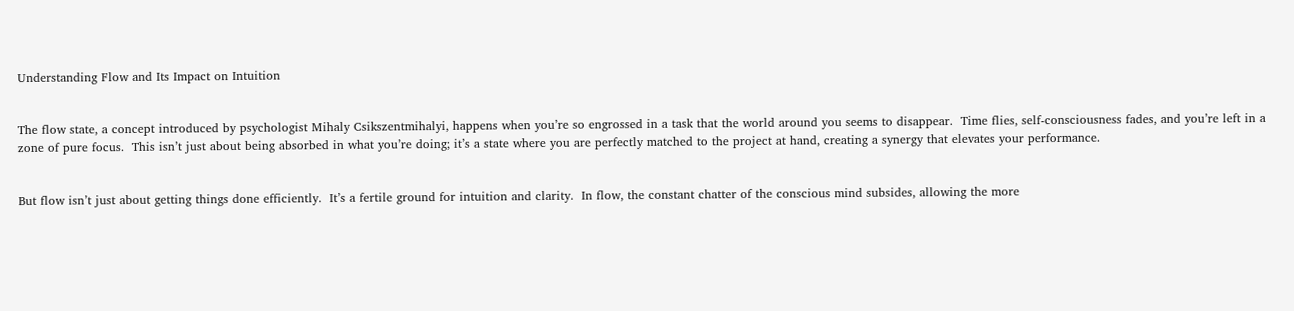Understanding Flow and Its Impact on Intuition


The flow state, a concept introduced by psychologist Mihaly Csikszentmihalyi, happens when you’re so engrossed in a task that the world around you seems to disappear.  Time flies, self-consciousness fades, and you’re left in a zone of pure focus.  This isn’t just about being absorbed in what you’re doing; it’s a state where you are perfectly matched to the project at hand, creating a synergy that elevates your performance.


But flow isn’t just about getting things done efficiently.  It’s a fertile ground for intuition and clarity.  In flow, the constant chatter of the conscious mind subsides, allowing the more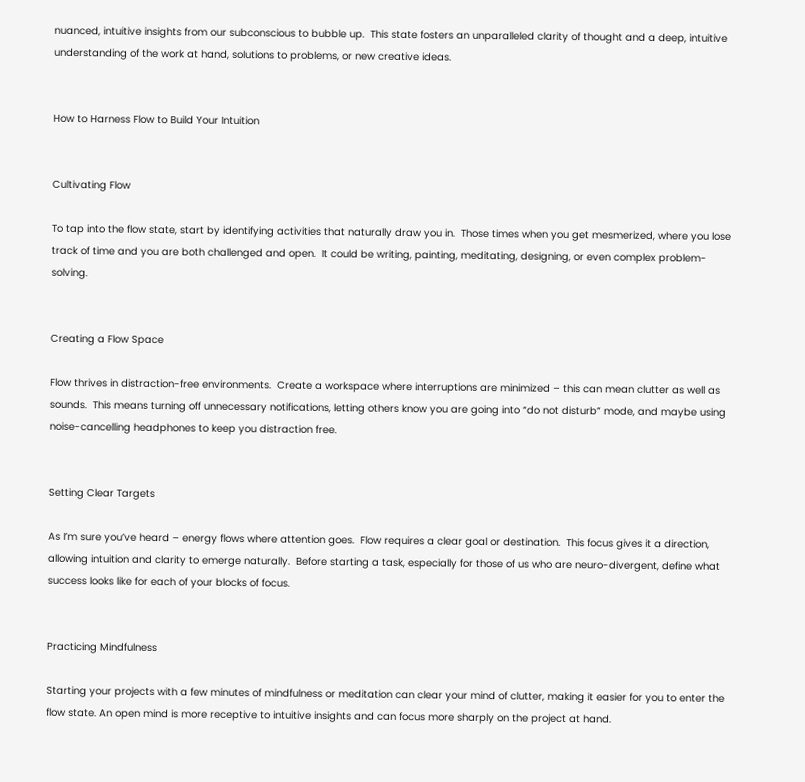nuanced, intuitive insights from our subconscious to bubble up.  This state fosters an unparalleled clarity of thought and a deep, intuitive understanding of the work at hand, solutions to problems, or new creative ideas.


How to Harness Flow to Build Your Intuition


Cultivating Flow

To tap into the flow state, start by identifying activities that naturally draw you in.  Those times when you get mesmerized, where you lose track of time and you are both challenged and open.  It could be writing, painting, meditating, designing, or even complex problem-solving.


Creating a Flow Space

Flow thrives in distraction-free environments.  Create a workspace where interruptions are minimized – this can mean clutter as well as sounds.  This means turning off unnecessary notifications, letting others know you are going into “do not disturb” mode, and maybe using noise-cancelling headphones to keep you distraction free.


Setting Clear Targets

As I’m sure you’ve heard – energy flows where attention goes.  Flow requires a clear goal or destination.  This focus gives it a direction, allowing intuition and clarity to emerge naturally.  Before starting a task, especially for those of us who are neuro-divergent, define what success looks like for each of your blocks of focus.


Practicing Mindfulness

Starting your projects with a few minutes of mindfulness or meditation can clear your mind of clutter, making it easier for you to enter the flow state. An open mind is more receptive to intuitive insights and can focus more sharply on the project at hand.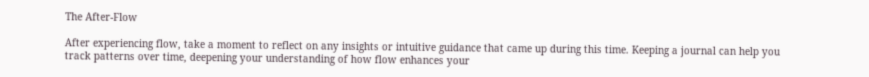The After-Flow

After experiencing flow, take a moment to reflect on any insights or intuitive guidance that came up during this time. Keeping a journal can help you track patterns over time, deepening your understanding of how flow enhances your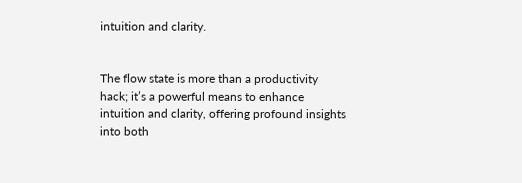intuition and clarity.


The flow state is more than a productivity hack; it’s a powerful means to enhance intuition and clarity, offering profound insights into both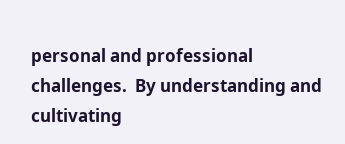personal and professional challenges.  By understanding and cultivating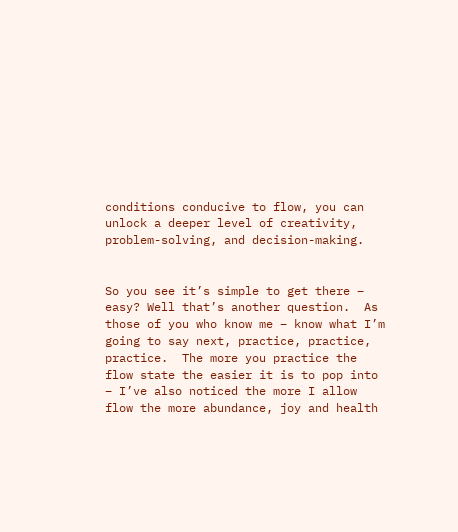conditions conducive to flow, you can unlock a deeper level of creativity, problem-solving, and decision-making.


So you see it’s simple to get there – easy? Well that’s another question.  As those of you who know me – know what I’m going to say next, practice, practice, practice.  The more you practice the flow state the easier it is to pop into – I’ve also noticed the more I allow flow the more abundance, joy and health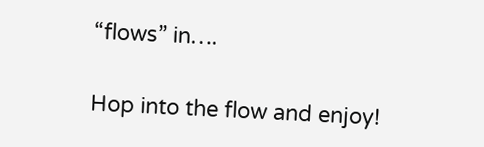“flows” in….


Hop into the flow and enjoy!